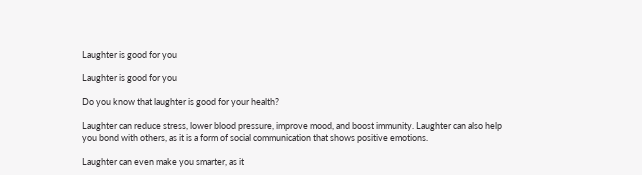Laughter is good for you

Laughter is good for you

Do you know that laughter is good for your health?

Laughter can reduce stress, lower blood pressure, improve mood, and boost immunity. Laughter can also help you bond with others, as it is a form of social communication that shows positive emotions.

Laughter can even make you smarter, as it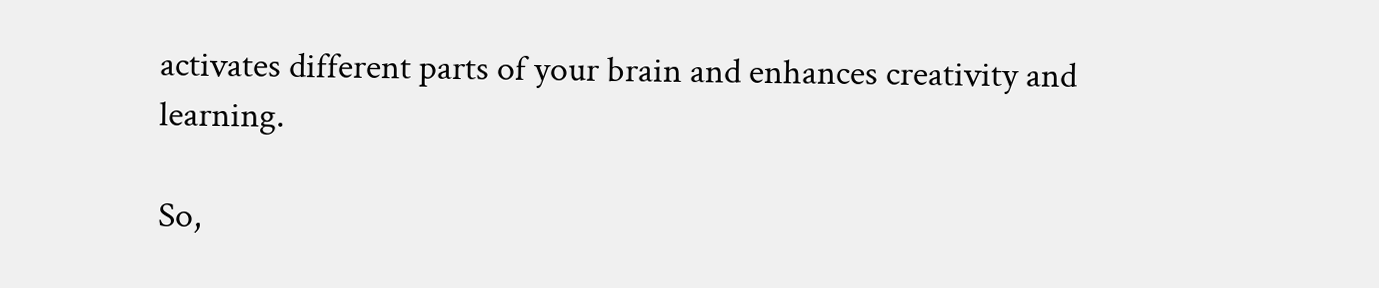activates different parts of your brain and enhances creativity and learning.

So,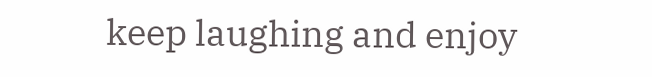keep laughing and enjoy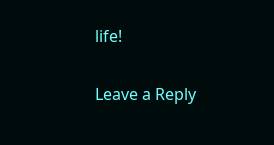life!

Leave a Reply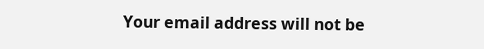Your email address will not be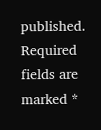published. Required fields are marked *